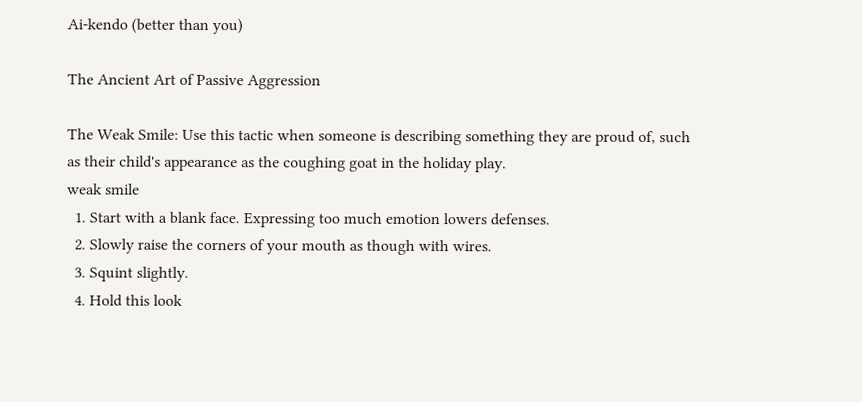Ai-kendo (better than you)

The Ancient Art of Passive Aggression

The Weak Smile: Use this tactic when someone is describing something they are proud of, such as their child's appearance as the coughing goat in the holiday play.
weak smile
  1. Start with a blank face. Expressing too much emotion lowers defenses.
  2. Slowly raise the corners of your mouth as though with wires.
  3. Squint slightly.
  4. Hold this look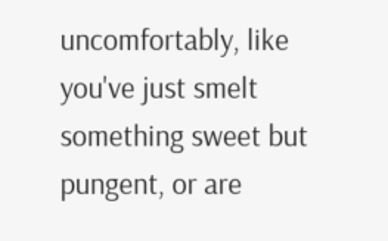uncomfortably, like you've just smelt something sweet but pungent, or are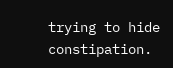trying to hide constipation.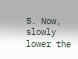5. Now, slowly lower the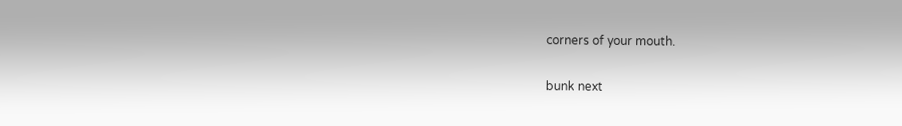corners of your mouth.

bunk next